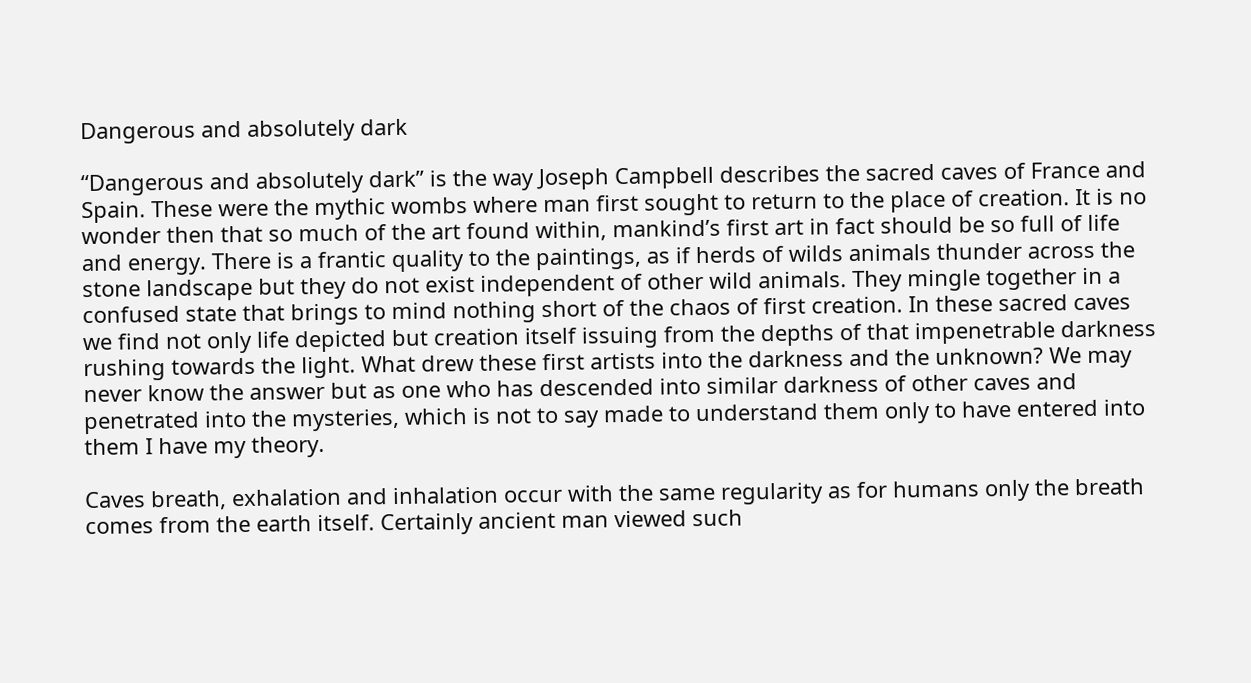Dangerous and absolutely dark

“Dangerous and absolutely dark” is the way Joseph Campbell describes the sacred caves of France and Spain. These were the mythic wombs where man first sought to return to the place of creation. It is no wonder then that so much of the art found within, mankind’s first art in fact should be so full of life and energy. There is a frantic quality to the paintings, as if herds of wilds animals thunder across the stone landscape but they do not exist independent of other wild animals. They mingle together in a confused state that brings to mind nothing short of the chaos of first creation. In these sacred caves we find not only life depicted but creation itself issuing from the depths of that impenetrable darkness rushing towards the light. What drew these first artists into the darkness and the unknown? We may never know the answer but as one who has descended into similar darkness of other caves and penetrated into the mysteries, which is not to say made to understand them only to have entered into them I have my theory.

Caves breath, exhalation and inhalation occur with the same regularity as for humans only the breath comes from the earth itself. Certainly ancient man viewed such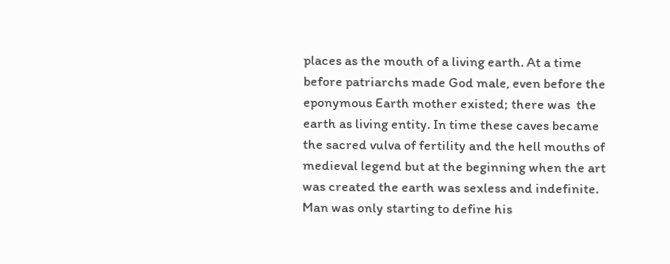places as the mouth of a living earth. At a time before patriarchs made God male, even before the eponymous Earth mother existed; there was  the earth as living entity. In time these caves became the sacred vulva of fertility and the hell mouths of medieval legend but at the beginning when the art was created the earth was sexless and indefinite. Man was only starting to define his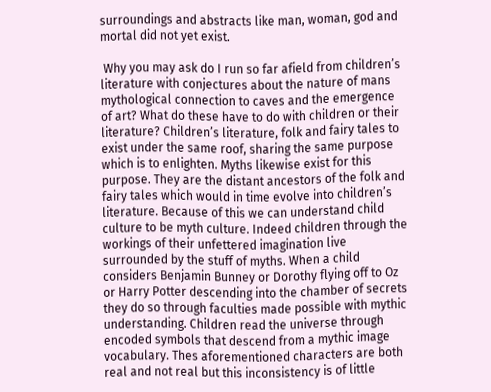surroundings and abstracts like man, woman, god and mortal did not yet exist.

 Why you may ask do I run so far afield from children’s literature with conjectures about the nature of mans mythological connection to caves and the emergence of art? What do these have to do with children or their literature? Children’s literature, folk and fairy tales to exist under the same roof, sharing the same purpose which is to enlighten. Myths likewise exist for this purpose. They are the distant ancestors of the folk and fairy tales which would in time evolve into children’s literature. Because of this we can understand child culture to be myth culture. Indeed children through the workings of their unfettered imagination live surrounded by the stuff of myths. When a child considers Benjamin Bunney or Dorothy flying off to Oz or Harry Potter descending into the chamber of secrets they do so through faculties made possible with mythic understanding. Children read the universe through encoded symbols that descend from a mythic image vocabulary. Thes aforementioned characters are both real and not real but this inconsistency is of little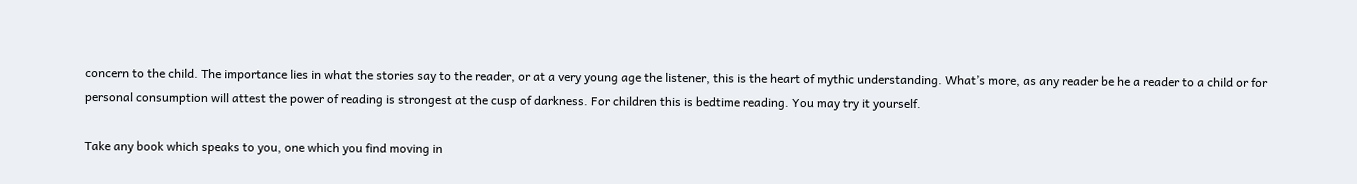concern to the child. The importance lies in what the stories say to the reader, or at a very young age the listener, this is the heart of mythic understanding. What’s more, as any reader be he a reader to a child or for personal consumption will attest the power of reading is strongest at the cusp of darkness. For children this is bedtime reading. You may try it yourself.

Take any book which speaks to you, one which you find moving in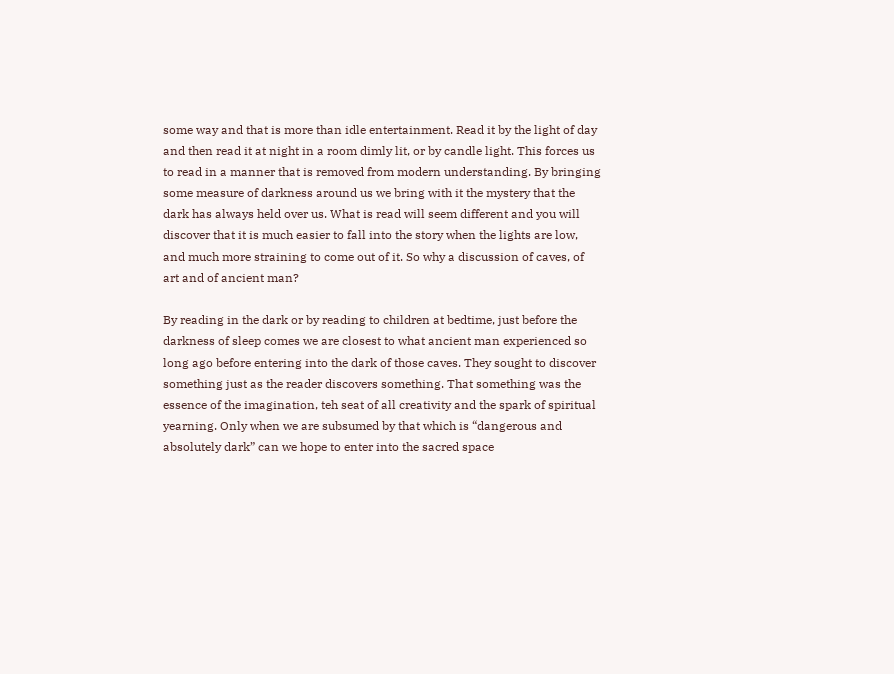some way and that is more than idle entertainment. Read it by the light of day and then read it at night in a room dimly lit, or by candle light. This forces us to read in a manner that is removed from modern understanding. By bringing some measure of darkness around us we bring with it the mystery that the dark has always held over us. What is read will seem different and you will discover that it is much easier to fall into the story when the lights are low, and much more straining to come out of it. So why a discussion of caves, of art and of ancient man?

By reading in the dark or by reading to children at bedtime, just before the darkness of sleep comes we are closest to what ancient man experienced so long ago before entering into the dark of those caves. They sought to discover something just as the reader discovers something. That something was the essence of the imagination, teh seat of all creativity and the spark of spiritual yearning. Only when we are subsumed by that which is “dangerous and absolutely dark” can we hope to enter into the sacred space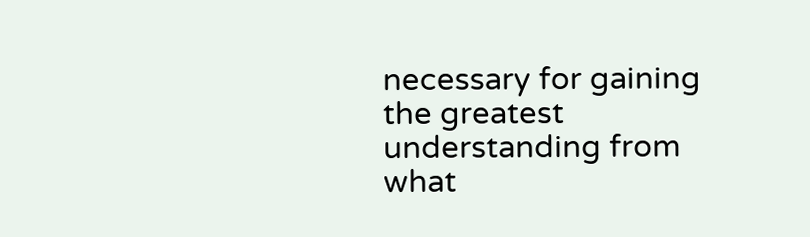necessary for gaining the greatest understanding from what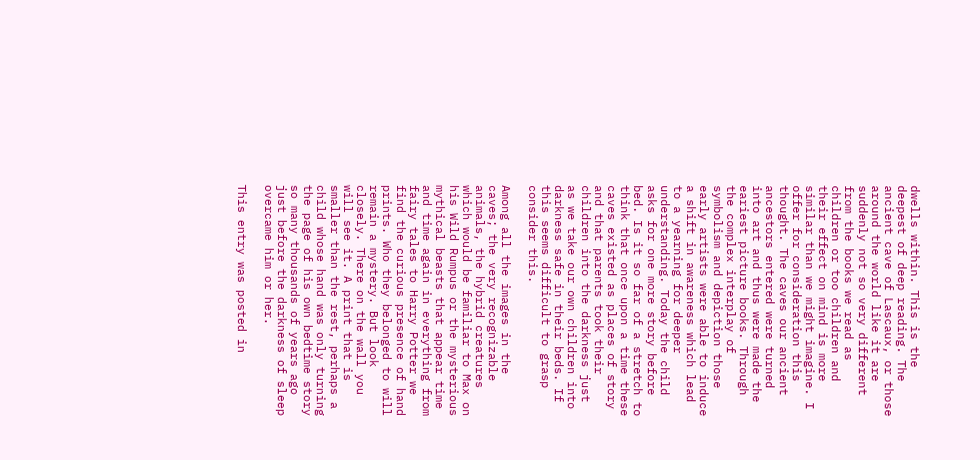dwells within. This is the deepest of deep reading. The ancient cave of Lascaux, or those around the world like it are suddenly not so very different from the books we read as children or too children and their effect on mind is more similar than we might imagine. I offer for consideration this thought. The caves our ancient ancestors entered were turned into art and thus were made the eariest picture books. Through the complex interplay of symbolism and depiction those early artists were able to induce a shift in awareness which lead to a yearning for deeper understanding. Today the child asks for one more story before bed. Is it so far of a stretch to think that once upon a time these caves existed as places of story and that parents took their children into the darkness just as we take our own children into darkness safe in their beds. If this seems difficult to grasp consider this.

Among all the images in the caves; the very recognizable animals, the hybrid creatures which would be familiar to Max on his Wild Rumpus or the mysterious mythical beasts that appear time and time again in everything from fairy tales to Harry Potter we find the curious presence of hand prints. Who they belonged to will remain a mystery. But look closely. There on the wall you will see it. A print that is smaller than the rest, perhaps a child whose hand was only turning the page of his own bedtime story so many thousands of years ago just before the darkness of sleep overcame him or her.

This entry was posted in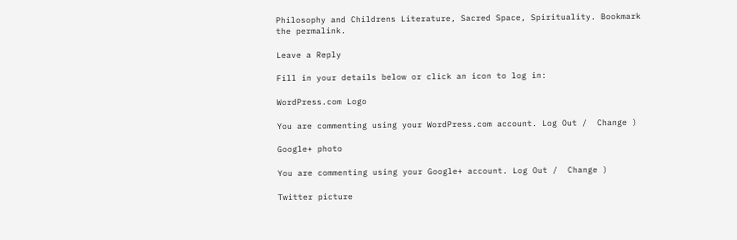Philosophy and Childrens Literature, Sacred Space, Spirituality. Bookmark the permalink.

Leave a Reply

Fill in your details below or click an icon to log in:

WordPress.com Logo

You are commenting using your WordPress.com account. Log Out /  Change )

Google+ photo

You are commenting using your Google+ account. Log Out /  Change )

Twitter picture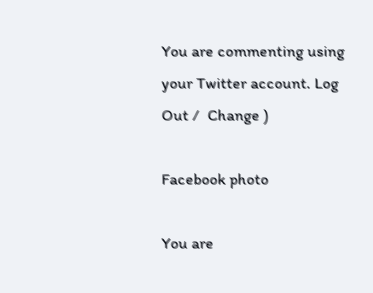You are commenting using your Twitter account. Log Out /  Change )

Facebook photo

You are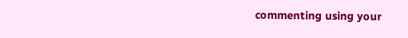commenting using your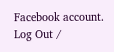Facebook account. Log Out /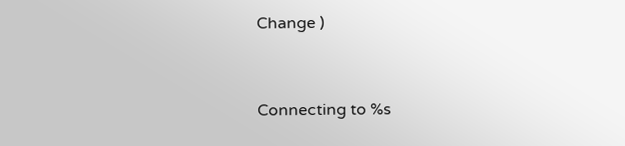Change )


Connecting to %s